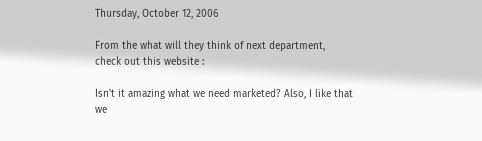Thursday, October 12, 2006

From the what will they think of next department, check out this website :

Isn't it amazing what we need marketed? Also, I like that we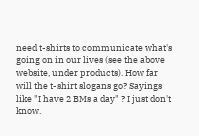need t-shirts to communicate what's going on in our lives (see the above website, under products). How far will the t-shirt slogans go? Sayings like "I have 2 BMs a day" ? I just don't know.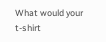What would your t-shirt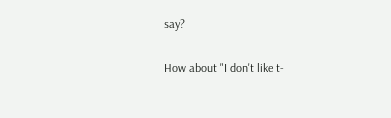say?

How about "I don't like t-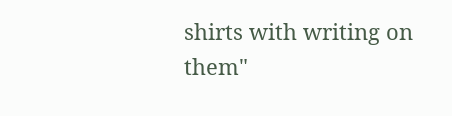shirts with writing on them"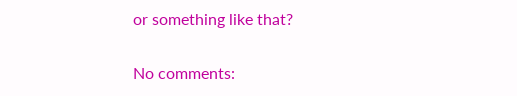or something like that?

No comments: